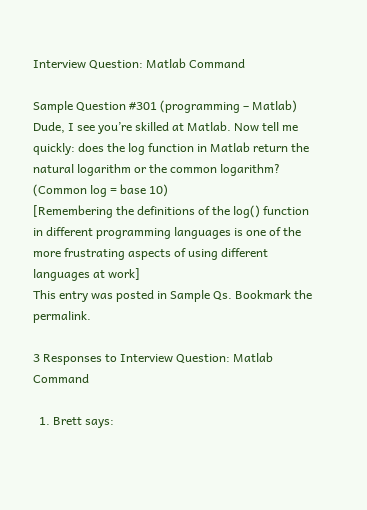Interview Question: Matlab Command

Sample Question #301 (programming – Matlab)
Dude, I see you’re skilled at Matlab. Now tell me quickly: does the log function in Matlab return the natural logarithm or the common logarithm?
(Common log = base 10)
[Remembering the definitions of the log() function in different programming languages is one of the more frustrating aspects of using different languages at work]
This entry was posted in Sample Qs. Bookmark the permalink.

3 Responses to Interview Question: Matlab Command

  1. Brett says: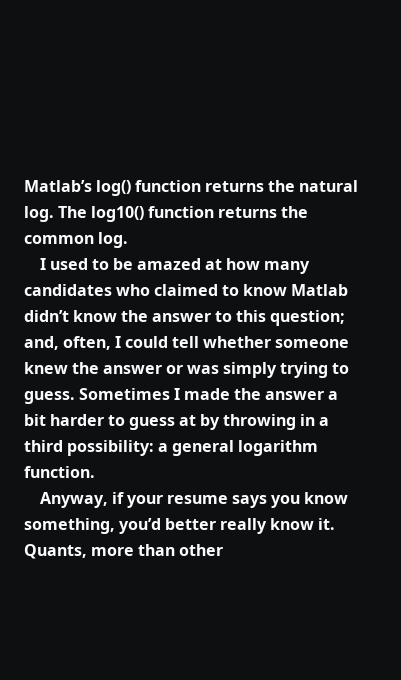Matlab’s log() function returns the natural log. The log10() function returns the common log.
    I used to be amazed at how many candidates who claimed to know Matlab didn’t know the answer to this question; and, often, I could tell whether someone knew the answer or was simply trying to guess. Sometimes I made the answer a bit harder to guess at by throwing in a third possibility: a general logarithm function.
    Anyway, if your resume says you know something, you’d better really know it. Quants, more than other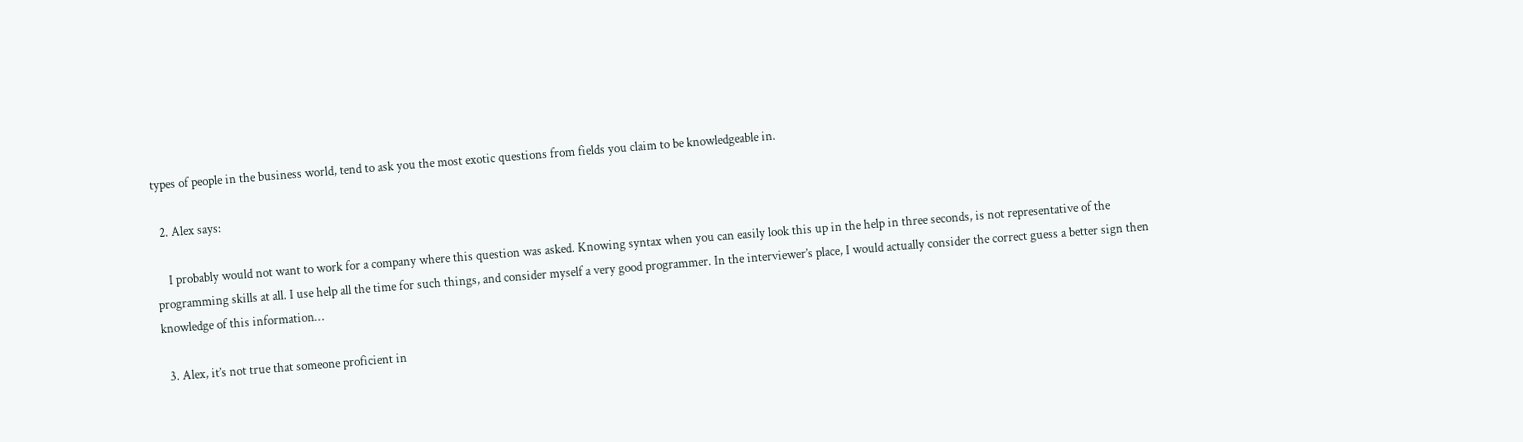types of people in the business world, tend to ask you the most exotic questions from fields you claim to be knowledgeable in.

  2. Alex says:

    I probably would not want to work for a company where this question was asked. Knowing syntax when you can easily look this up in the help in three seconds, is not representative of the programming skills at all. I use help all the time for such things, and consider myself a very good programmer. In the interviewer’s place, I would actually consider the correct guess a better sign then knowledge of this information…

  3. Alex, it’s not true that someone proficient in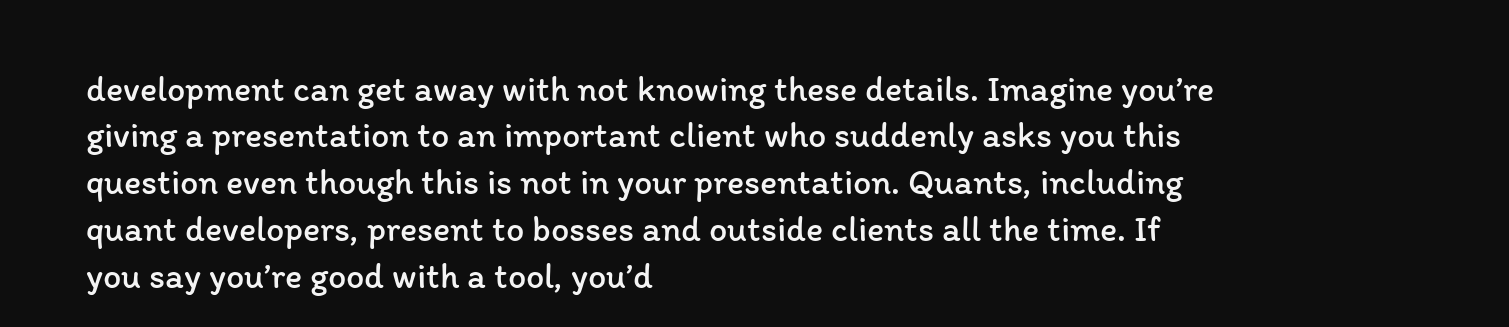development can get away with not knowing these details. Imagine you’re giving a presentation to an important client who suddenly asks you this question even though this is not in your presentation. Quants, including quant developers, present to bosses and outside clients all the time. If you say you’re good with a tool, you’d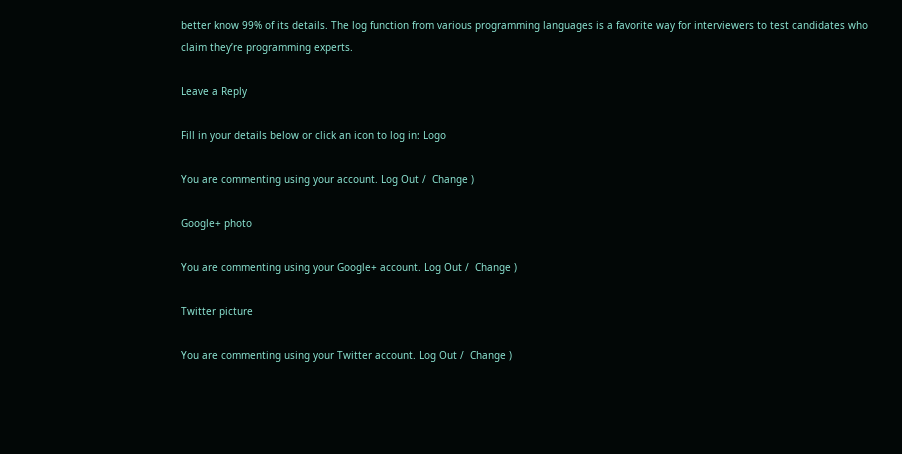better know 99% of its details. The log function from various programming languages is a favorite way for interviewers to test candidates who claim they’re programming experts.

Leave a Reply

Fill in your details below or click an icon to log in: Logo

You are commenting using your account. Log Out /  Change )

Google+ photo

You are commenting using your Google+ account. Log Out /  Change )

Twitter picture

You are commenting using your Twitter account. Log Out /  Change )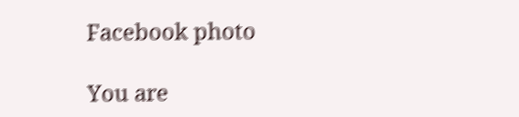Facebook photo

You are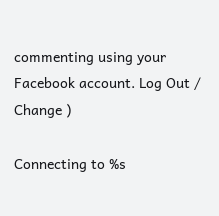commenting using your Facebook account. Log Out /  Change )

Connecting to %s